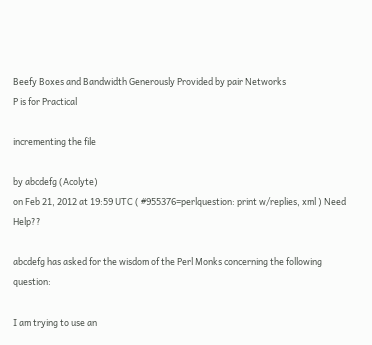Beefy Boxes and Bandwidth Generously Provided by pair Networks
P is for Practical

incrementing the file

by abcdefg (Acolyte)
on Feb 21, 2012 at 19:59 UTC ( #955376=perlquestion: print w/replies, xml ) Need Help??

abcdefg has asked for the wisdom of the Perl Monks concerning the following question:

I am trying to use an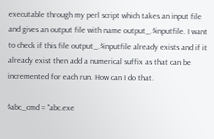executable through my perl script which takes an input file and gives an output file with name output_.$inputfile. I want to check if this file output_.$inputfile already exists and if it already exist then add a numerical suffix as that can be incremented for each run. How can I do that.

$abc_cmd = "abc.exe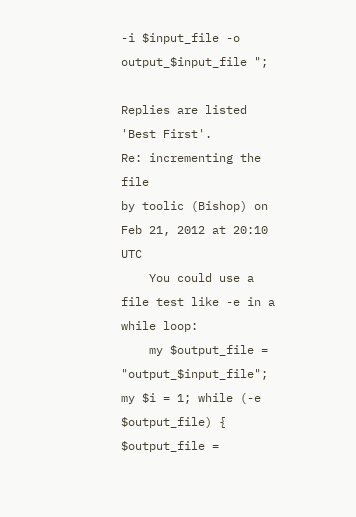-i $input_file -o output_$input_file ";

Replies are listed 'Best First'.
Re: incrementing the file
by toolic (Bishop) on Feb 21, 2012 at 20:10 UTC
    You could use a file test like -e in a while loop:
    my $output_file = "output_$input_file"; my $i = 1; while (-e $output_file) { $output_file =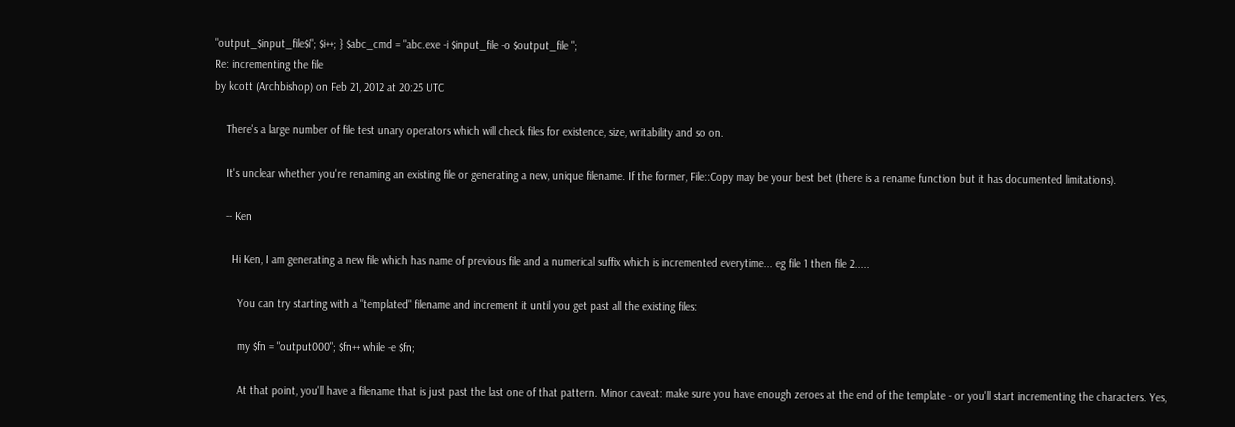"output_$input_file$i"; $i++; } $abc_cmd = "abc.exe -i $input_file -o $output_file ";
Re: incrementing the file
by kcott (Archbishop) on Feb 21, 2012 at 20:25 UTC

    There's a large number of file test unary operators which will check files for existence, size, writability and so on.

    It's unclear whether you're renaming an existing file or generating a new, unique filename. If the former, File::Copy may be your best bet (there is a rename function but it has documented limitations).

    -- Ken

      Hi Ken, I am generating a new file which has name of previous file and a numerical suffix which is incremented everytime... eg file 1 then file 2.....

        You can try starting with a "templated" filename and increment it until you get past all the existing files:

        my $fn = "output000"; $fn++ while -e $fn;

        At that point, you'll have a filename that is just past the last one of that pattern. Minor caveat: make sure you have enough zeroes at the end of the template - or you'll start incrementing the characters. Yes,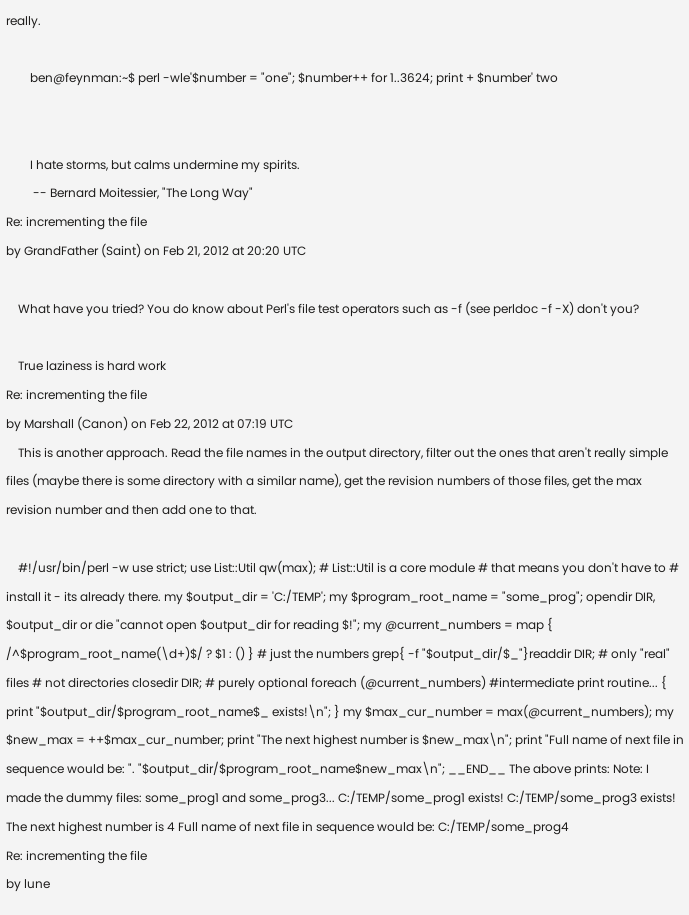really.

        ben@feynman:~$ perl -wle'$number = "one"; $number++ for 1..3624; print + $number' two


        I hate storms, but calms undermine my spirits.
         -- Bernard Moitessier, "The Long Way"
Re: incrementing the file
by GrandFather (Saint) on Feb 21, 2012 at 20:20 UTC

    What have you tried? You do know about Perl's file test operators such as -f (see perldoc -f -X) don't you?

    True laziness is hard work
Re: incrementing the file
by Marshall (Canon) on Feb 22, 2012 at 07:19 UTC
    This is another approach. Read the file names in the output directory, filter out the ones that aren't really simple files (maybe there is some directory with a similar name), get the revision numbers of those files, get the max revision number and then add one to that.

    #!/usr/bin/perl -w use strict; use List::Util qw(max); # List::Util is a core module # that means you don't have to # install it - its already there. my $output_dir = 'C:/TEMP'; my $program_root_name = "some_prog"; opendir DIR, $output_dir or die "cannot open $output_dir for reading $!"; my @current_numbers = map { /^$program_root_name(\d+)$/ ? $1 : () } # just the numbers grep{ -f "$output_dir/$_"}readdir DIR; # only "real" files # not directories closedir DIR; # purely optional foreach (@current_numbers) #intermediate print routine... { print "$output_dir/$program_root_name$_ exists!\n"; } my $max_cur_number = max(@current_numbers); my $new_max = ++$max_cur_number; print "The next highest number is $new_max\n"; print "Full name of next file in sequence would be: ". "$output_dir/$program_root_name$new_max\n"; __END__ The above prints: Note: I made the dummy files: some_prog1 and some_prog3... C:/TEMP/some_prog1 exists! C:/TEMP/some_prog3 exists! The next highest number is 4 Full name of next file in sequence would be: C:/TEMP/some_prog4
Re: incrementing the file
by lune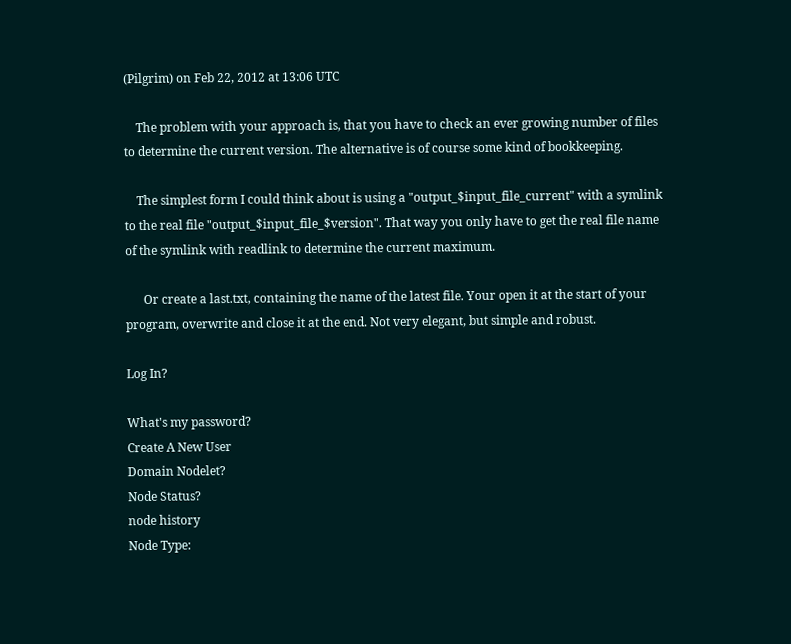(Pilgrim) on Feb 22, 2012 at 13:06 UTC

    The problem with your approach is, that you have to check an ever growing number of files to determine the current version. The alternative is of course some kind of bookkeeping.

    The simplest form I could think about is using a "output_$input_file_current" with a symlink to the real file "output_$input_file_$version". That way you only have to get the real file name of the symlink with readlink to determine the current maximum.

      Or create a last.txt, containing the name of the latest file. Your open it at the start of your program, overwrite and close it at the end. Not very elegant, but simple and robust.

Log In?

What's my password?
Create A New User
Domain Nodelet?
Node Status?
node history
Node Type: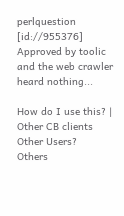perlquestion [id://955376]
Approved by toolic
and the web crawler heard nothing...

How do I use this? | Other CB clients
Other Users?
Others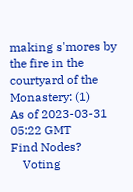making s'mores by the fire in the courtyard of the Monastery: (1)
As of 2023-03-31 05:22 GMT
Find Nodes?
    Voting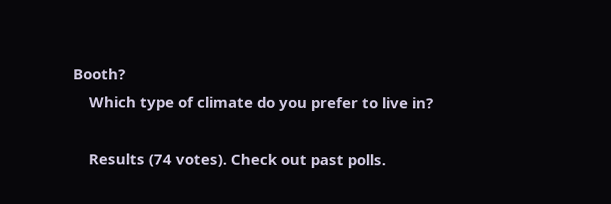Booth?
    Which type of climate do you prefer to live in?

    Results (74 votes). Check out past polls.